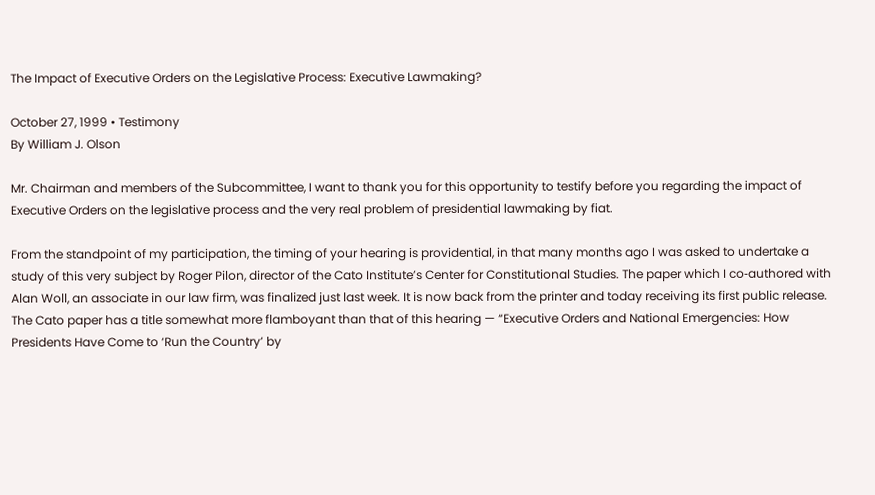The Impact of Executive Orders on the Legislative Process: Executive Lawmaking?

October 27, 1999 • Testimony
By William J. Olson

Mr. Chairman and members of the Subcommittee, I want to thank you for this opportunity to testify before you regarding the impact of Executive Orders on the legislative process and the very real problem of presidential lawmaking by fiat.

From the standpoint of my participation, the timing of your hearing is providential, in that many months ago I was asked to undertake a study of this very subject by Roger Pilon, director of the Cato Institute’s Center for Constitutional Studies. The paper which I co‐authored with Alan Woll, an associate in our law firm, was finalized just last week. It is now back from the printer and today receiving its first public release. The Cato paper has a title somewhat more flamboyant than that of this hearing — “Executive Orders and National Emergencies: How Presidents Have Come to ‘Run the Country’ by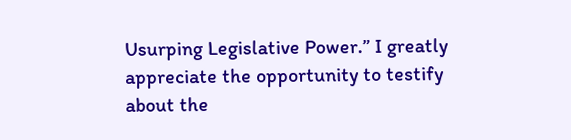Usurping Legislative Power.” I greatly appreciate the opportunity to testify about the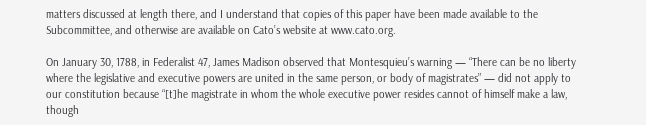matters discussed at length there, and I understand that copies of this paper have been made available to the Subcommittee, and otherwise are available on Cato’s website at www.cato.org.

On January 30, 1788, in Federalist 47, James Madison observed that Montesquieu’s warning — “There can be no liberty where the legislative and executive powers are united in the same person, or body of magistrates” — did not apply to our constitution because “[t]he magistrate in whom the whole executive power resides cannot of himself make a law, though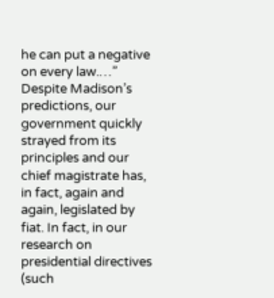he can put a negative on every law.…” Despite Madison’s predictions, our government quickly strayed from its principles and our chief magistrate has, in fact, again and again, legislated by fiat. In fact, in our research on presidential directives (such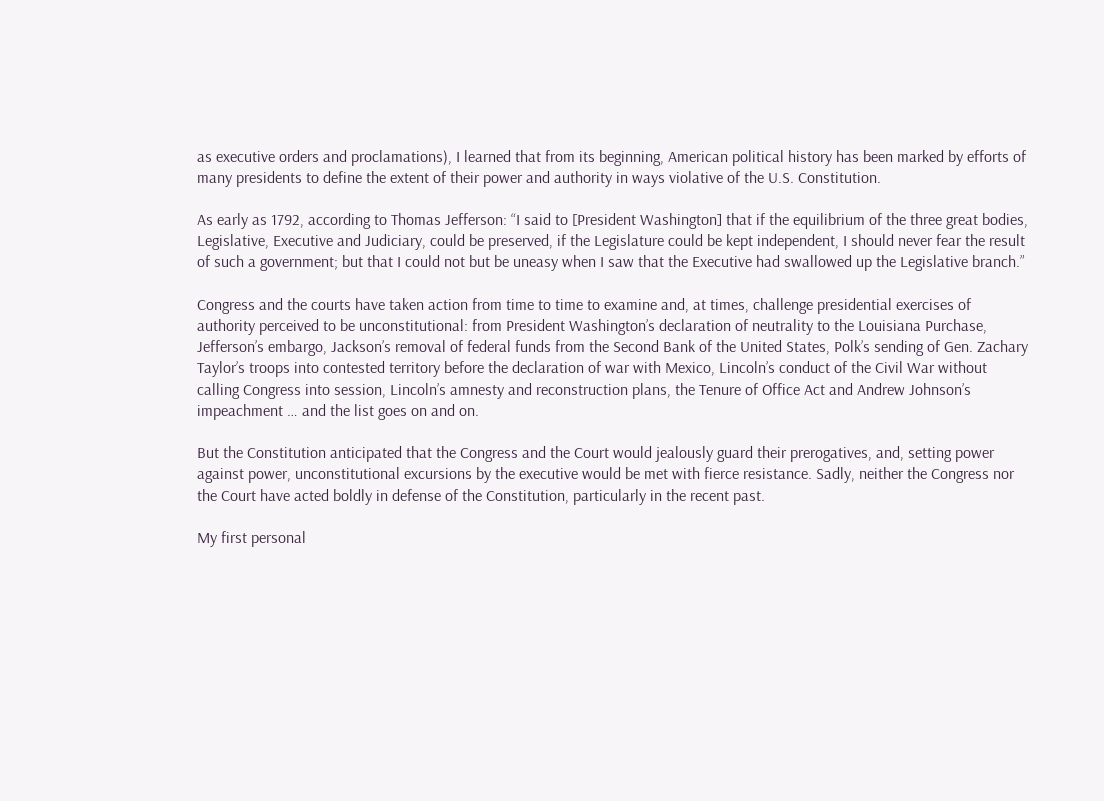as executive orders and proclamations), I learned that from its beginning, American political history has been marked by efforts of many presidents to define the extent of their power and authority in ways violative of the U.S. Constitution.

As early as 1792, according to Thomas Jefferson: “I said to [President Washington] that if the equilibrium of the three great bodies, Legislative, Executive and Judiciary, could be preserved, if the Legislature could be kept independent, I should never fear the result of such a government; but that I could not but be uneasy when I saw that the Executive had swallowed up the Legislative branch.”

Congress and the courts have taken action from time to time to examine and, at times, challenge presidential exercises of authority perceived to be unconstitutional: from President Washington’s declaration of neutrality to the Louisiana Purchase, Jefferson’s embargo, Jackson’s removal of federal funds from the Second Bank of the United States, Polk’s sending of Gen. Zachary Taylor’s troops into contested territory before the declaration of war with Mexico, Lincoln’s conduct of the Civil War without calling Congress into session, Lincoln’s amnesty and reconstruction plans, the Tenure of Office Act and Andrew Johnson’s impeachment … and the list goes on and on.

But the Constitution anticipated that the Congress and the Court would jealously guard their prerogatives, and, setting power against power, unconstitutional excursions by the executive would be met with fierce resistance. Sadly, neither the Congress nor the Court have acted boldly in defense of the Constitution, particularly in the recent past.

My first personal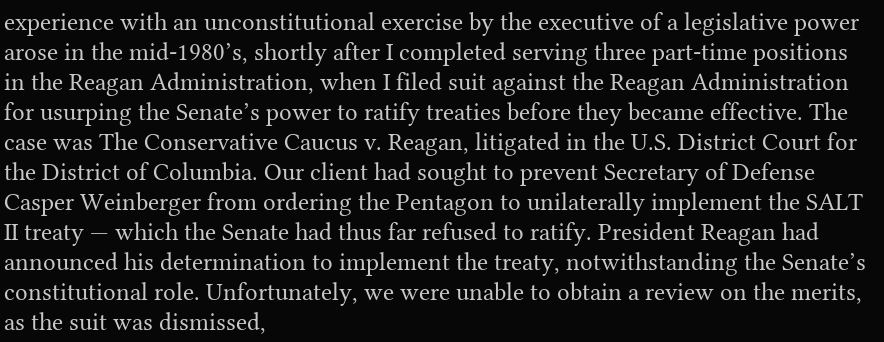experience with an unconstitutional exercise by the executive of a legislative power arose in the mid-1980’s, shortly after I completed serving three part‐time positions in the Reagan Administration, when I filed suit against the Reagan Administration for usurping the Senate’s power to ratify treaties before they became effective. The case was The Conservative Caucus v. Reagan, litigated in the U.S. District Court for the District of Columbia. Our client had sought to prevent Secretary of Defense Casper Weinberger from ordering the Pentagon to unilaterally implement the SALT II treaty — which the Senate had thus far refused to ratify. President Reagan had announced his determination to implement the treaty, notwithstanding the Senate’s constitutional role. Unfortunately, we were unable to obtain a review on the merits, as the suit was dismissed,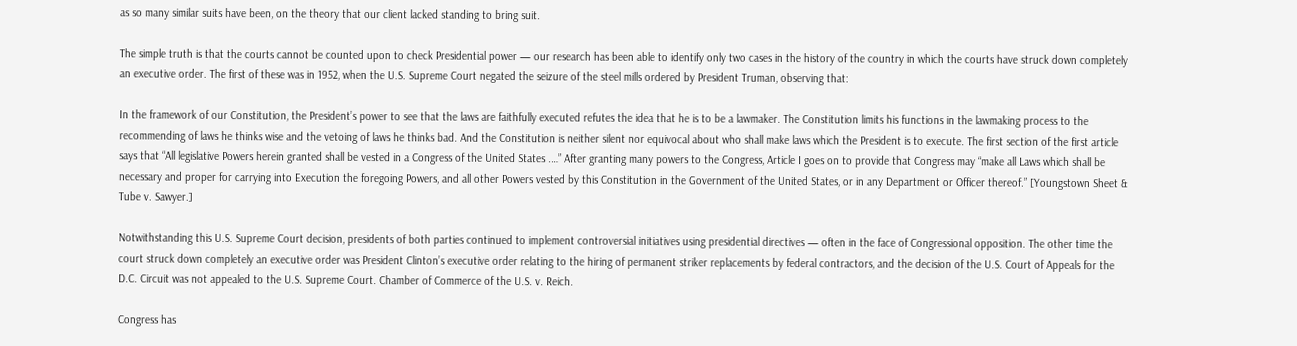as so many similar suits have been, on the theory that our client lacked standing to bring suit.

The simple truth is that the courts cannot be counted upon to check Presidential power — our research has been able to identify only two cases in the history of the country in which the courts have struck down completely an executive order. The first of these was in 1952, when the U.S. Supreme Court negated the seizure of the steel mills ordered by President Truman, observing that:

In the framework of our Constitution, the President’s power to see that the laws are faithfully executed refutes the idea that he is to be a lawmaker. The Constitution limits his functions in the lawmaking process to the recommending of laws he thinks wise and the vetoing of laws he thinks bad. And the Constitution is neither silent nor equivocal about who shall make laws which the President is to execute. The first section of the first article says that “All legislative Powers herein granted shall be vested in a Congress of the United States .…” After granting many powers to the Congress, Article I goes on to provide that Congress may “make all Laws which shall be necessary and proper for carrying into Execution the foregoing Powers, and all other Powers vested by this Constitution in the Government of the United States, or in any Department or Officer thereof.” [Youngstown Sheet & Tube v. Sawyer.]

Notwithstanding this U.S. Supreme Court decision, presidents of both parties continued to implement controversial initiatives using presidential directives — often in the face of Congressional opposition. The other time the court struck down completely an executive order was President Clinton’s executive order relating to the hiring of permanent striker replacements by federal contractors, and the decision of the U.S. Court of Appeals for the D.C. Circuit was not appealed to the U.S. Supreme Court. Chamber of Commerce of the U.S. v. Reich.

Congress has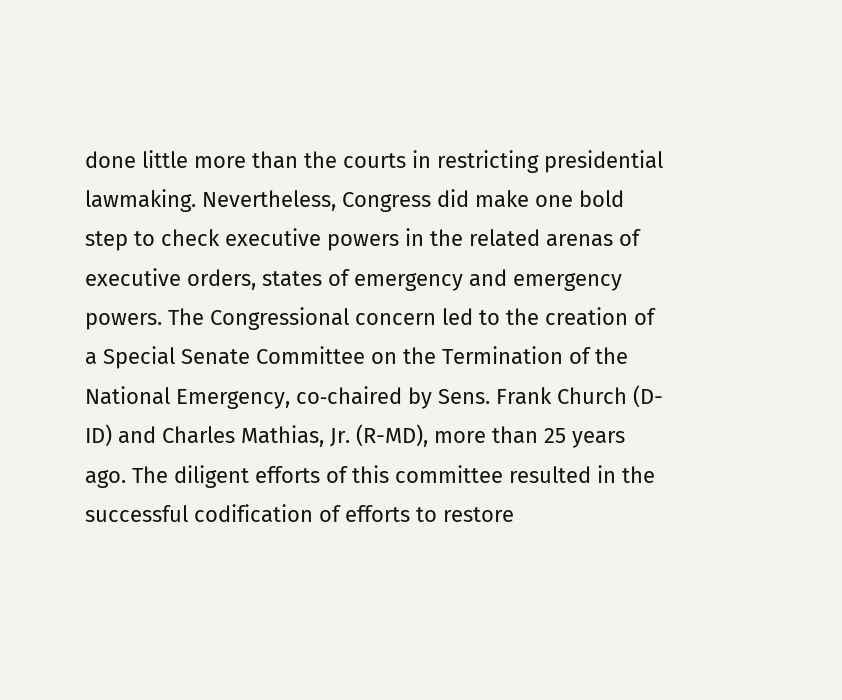done little more than the courts in restricting presidential lawmaking. Nevertheless, Congress did make one bold step to check executive powers in the related arenas of executive orders, states of emergency and emergency powers. The Congressional concern led to the creation of a Special Senate Committee on the Termination of the National Emergency, co‐chaired by Sens. Frank Church (D-ID) and Charles Mathias, Jr. (R-MD), more than 25 years ago. The diligent efforts of this committee resulted in the successful codification of efforts to restore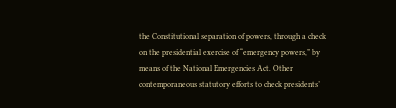the Constitutional separation of powers, through a check on the presidential exercise of “emergency powers,” by means of the National Emergencies Act. Other contemporaneous statutory efforts to check presidents’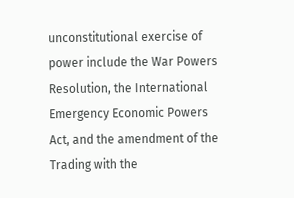unconstitutional exercise of power include the War Powers Resolution, the International Emergency Economic Powers Act, and the amendment of the Trading with the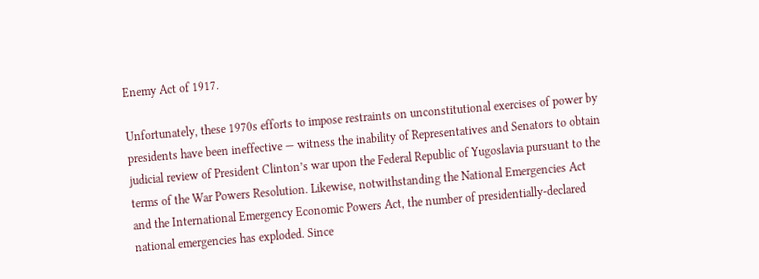Enemy Act of 1917.

Unfortunately, these 1970s efforts to impose restraints on unconstitutional exercises of power by presidents have been ineffective — witness the inability of Representatives and Senators to obtain judicial review of President Clinton’s war upon the Federal Republic of Yugoslavia pursuant to the terms of the War Powers Resolution. Likewise, notwithstanding the National Emergencies Act and the International Emergency Economic Powers Act, the number of presidentially‐declared national emergencies has exploded. Since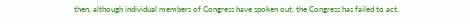then, although individual members of Congress have spoken out, the Congress has failed to act.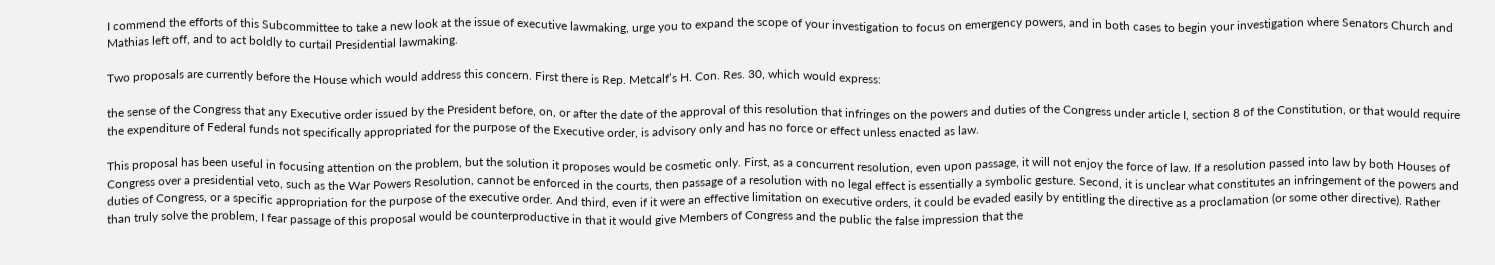I commend the efforts of this Subcommittee to take a new look at the issue of executive lawmaking, urge you to expand the scope of your investigation to focus on emergency powers, and in both cases to begin your investigation where Senators Church and Mathias left off, and to act boldly to curtail Presidential lawmaking.

Two proposals are currently before the House which would address this concern. First there is Rep. Metcalf’s H. Con. Res. 30, which would express:

the sense of the Congress that any Executive order issued by the President before, on, or after the date of the approval of this resolution that infringes on the powers and duties of the Congress under article I, section 8 of the Constitution, or that would require the expenditure of Federal funds not specifically appropriated for the purpose of the Executive order, is advisory only and has no force or effect unless enacted as law.

This proposal has been useful in focusing attention on the problem, but the solution it proposes would be cosmetic only. First, as a concurrent resolution, even upon passage, it will not enjoy the force of law. If a resolution passed into law by both Houses of Congress over a presidential veto, such as the War Powers Resolution, cannot be enforced in the courts, then passage of a resolution with no legal effect is essentially a symbolic gesture. Second, it is unclear what constitutes an infringement of the powers and duties of Congress, or a specific appropriation for the purpose of the executive order. And third, even if it were an effective limitation on executive orders, it could be evaded easily by entitling the directive as a proclamation (or some other directive). Rather than truly solve the problem, I fear passage of this proposal would be counterproductive in that it would give Members of Congress and the public the false impression that the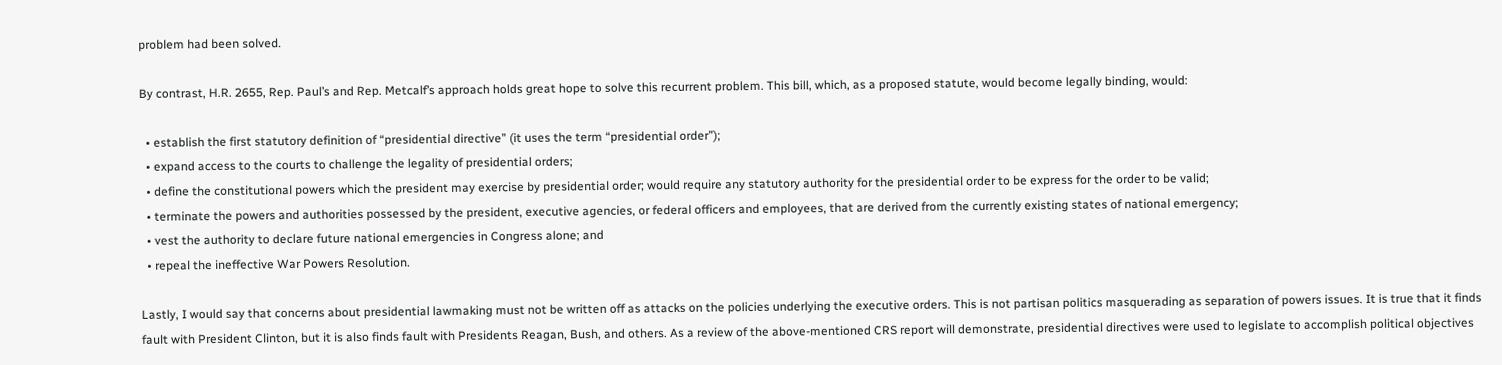problem had been solved.

By contrast, H.R. 2655, Rep. Paul’s and Rep. Metcalf’s approach holds great hope to solve this recurrent problem. This bill, which, as a proposed statute, would become legally binding, would:

  • establish the first statutory definition of “presidential directive” (it uses the term “presidential order”);
  • expand access to the courts to challenge the legality of presidential orders;
  • define the constitutional powers which the president may exercise by presidential order; would require any statutory authority for the presidential order to be express for the order to be valid;
  • terminate the powers and authorities possessed by the president, executive agencies, or federal officers and employees, that are derived from the currently existing states of national emergency;
  • vest the authority to declare future national emergencies in Congress alone; and
  • repeal the ineffective War Powers Resolution.

Lastly, I would say that concerns about presidential lawmaking must not be written off as attacks on the policies underlying the executive orders. This is not partisan politics masquerading as separation of powers issues. It is true that it finds fault with President Clinton, but it is also finds fault with Presidents Reagan, Bush, and others. As a review of the above‐mentioned CRS report will demonstrate, presidential directives were used to legislate to accomplish political objectives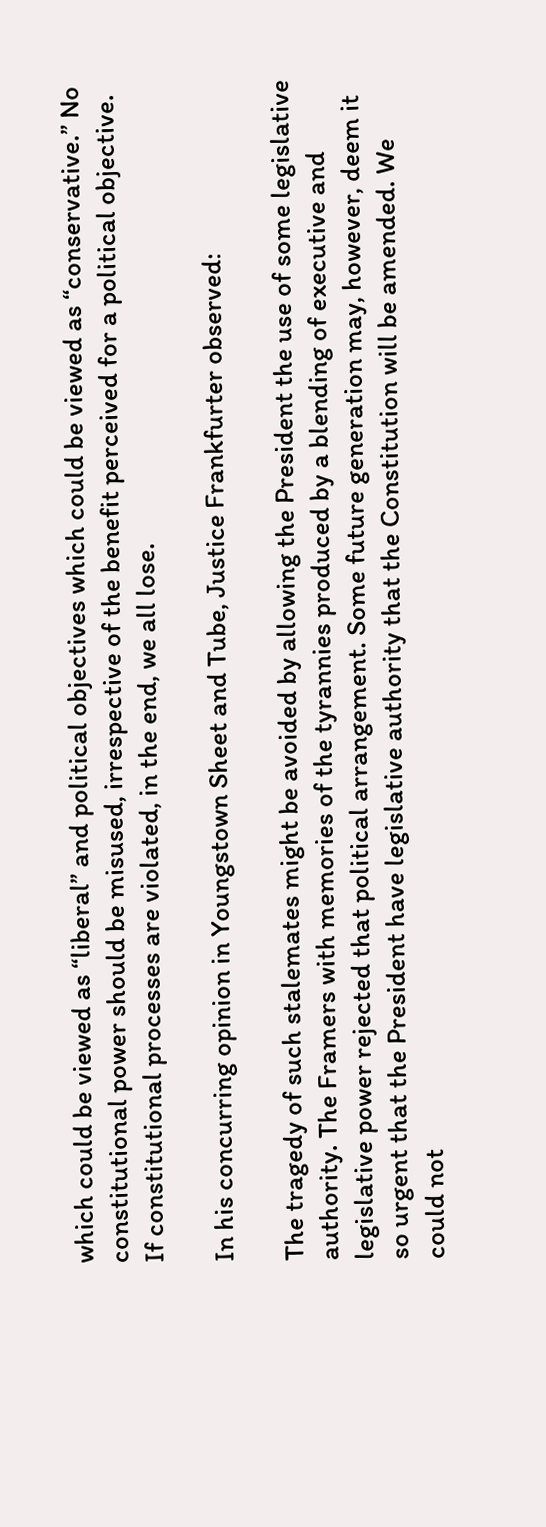which could be viewed as “liberal” and political objectives which could be viewed as “conservative.” No constitutional power should be misused, irrespective of the benefit perceived for a political objective. If constitutional processes are violated, in the end, we all lose.

In his concurring opinion in Youngstown Sheet and Tube, Justice Frankfurter observed:

The tragedy of such stalemates might be avoided by allowing the President the use of some legislative authority. The Framers with memories of the tyrannies produced by a blending of executive and legislative power rejected that political arrangement. Some future generation may, however, deem it so urgent that the President have legislative authority that the Constitution will be amended. We could not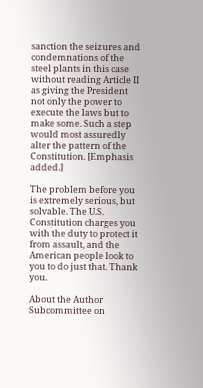sanction the seizures and condemnations of the steel plants in this case without reading Article II as giving the President not only the power to execute the laws but to make some. Such a step would most assuredly alter the pattern of the Constitution. [Emphasis added.]

The problem before you is extremely serious, but solvable. The U.S. Constitution charges you with the duty to protect it from assault, and the American people look to you to do just that. Thank you.

About the Author
Subcommittee on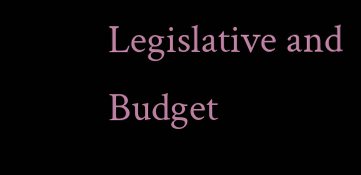Legislative and Budget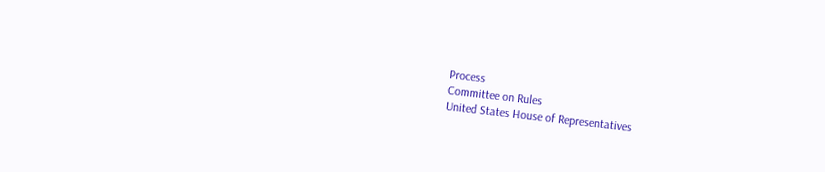Process
Committee on Rules
United States House of Representatives